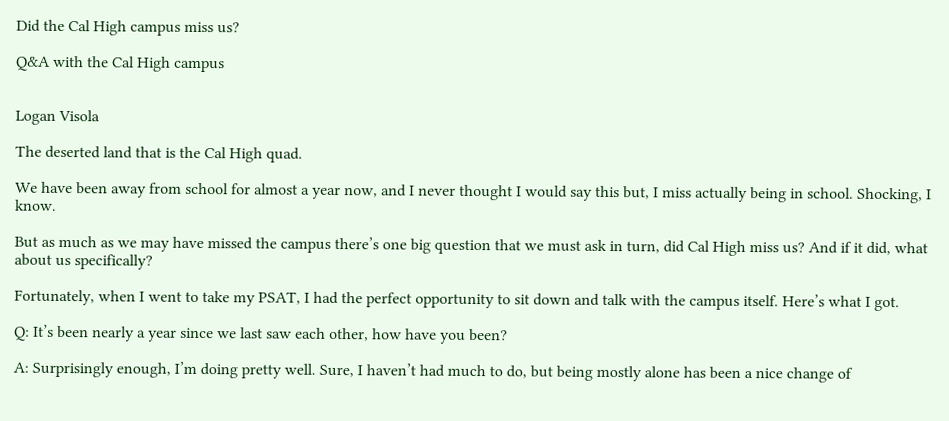Did the Cal High campus miss us?

Q&A with the Cal High campus


Logan Visola

The deserted land that is the Cal High quad.

We have been away from school for almost a year now, and I never thought I would say this but, I miss actually being in school. Shocking, I know.

But as much as we may have missed the campus there’s one big question that we must ask in turn, did Cal High miss us? And if it did, what about us specifically?

Fortunately, when I went to take my PSAT, I had the perfect opportunity to sit down and talk with the campus itself. Here’s what I got.

Q: It’s been nearly a year since we last saw each other, how have you been?

A: Surprisingly enough, I’m doing pretty well. Sure, I haven’t had much to do, but being mostly alone has been a nice change of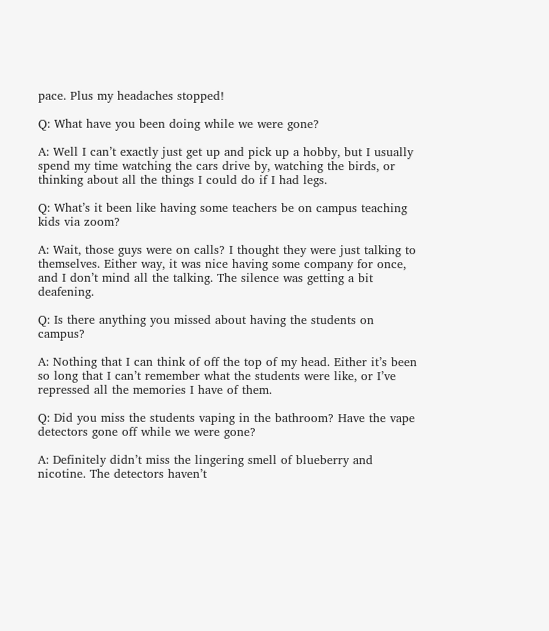pace. Plus my headaches stopped!

Q: What have you been doing while we were gone?

A: Well I can’t exactly just get up and pick up a hobby, but I usually spend my time watching the cars drive by, watching the birds, or thinking about all the things I could do if I had legs.

Q: What’s it been like having some teachers be on campus teaching kids via zoom?

A: Wait, those guys were on calls? I thought they were just talking to themselves. Either way, it was nice having some company for once, and I don’t mind all the talking. The silence was getting a bit deafening.

Q: Is there anything you missed about having the students on campus?

A: Nothing that I can think of off the top of my head. Either it’s been so long that I can’t remember what the students were like, or I’ve repressed all the memories I have of them.

Q: Did you miss the students vaping in the bathroom? Have the vape detectors gone off while we were gone?

A: Definitely didn’t miss the lingering smell of blueberry and nicotine. The detectors haven’t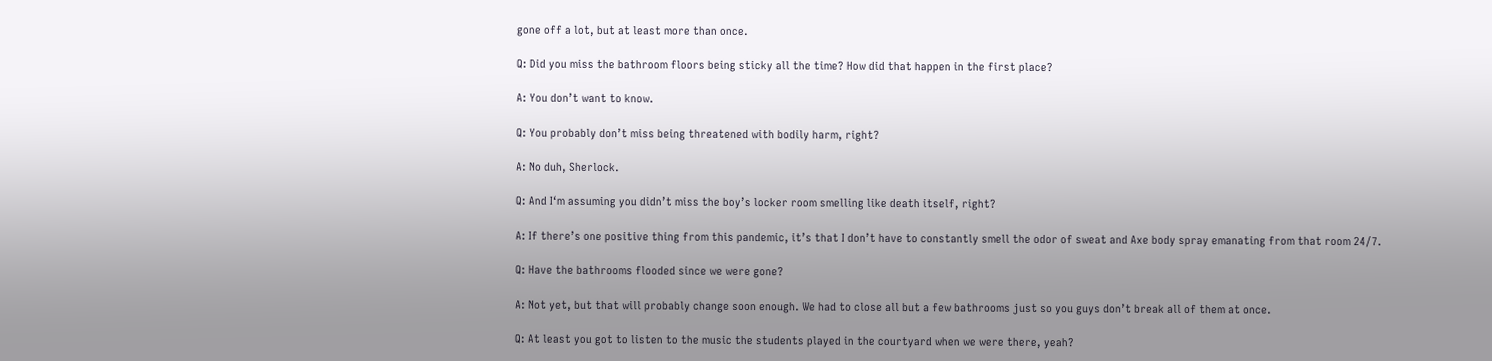gone off a lot, but at least more than once.

Q: Did you miss the bathroom floors being sticky all the time? How did that happen in the first place?

A: You don’t want to know.

Q: You probably don’t miss being threatened with bodily harm, right?

A: No duh, Sherlock.

Q: And I‘m assuming you didn’t miss the boy’s locker room smelling like death itself, right?

A: If there’s one positive thing from this pandemic, it’s that I don’t have to constantly smell the odor of sweat and Axe body spray emanating from that room 24/7.

Q: Have the bathrooms flooded since we were gone?

A: Not yet, but that will probably change soon enough. We had to close all but a few bathrooms just so you guys don’t break all of them at once.

Q: At least you got to listen to the music the students played in the courtyard when we were there, yeah?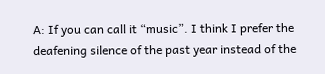A: If you can call it “music”. I think I prefer the deafening silence of the past year instead of the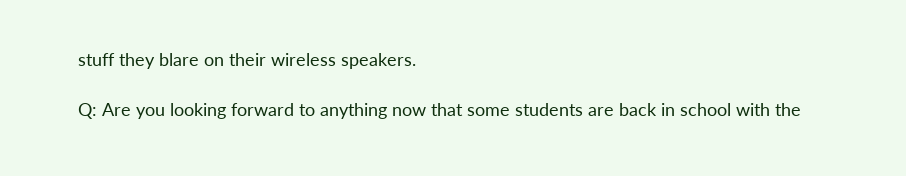stuff they blare on their wireless speakers.

Q: Are you looking forward to anything now that some students are back in school with the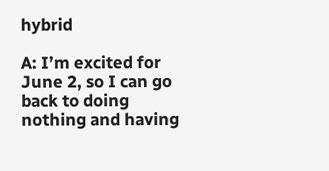hybrid

A: I’m excited for June 2, so I can go back to doing nothing and having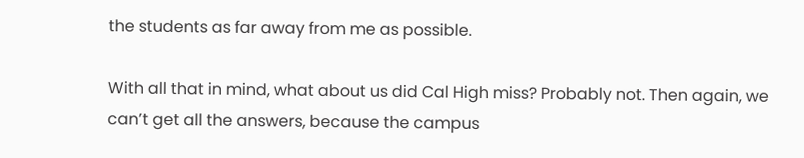the students as far away from me as possible.

With all that in mind, what about us did Cal High miss? Probably not. Then again, we can’t get all the answers, because the campus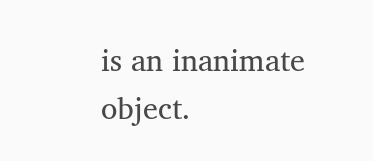is an inanimate object.